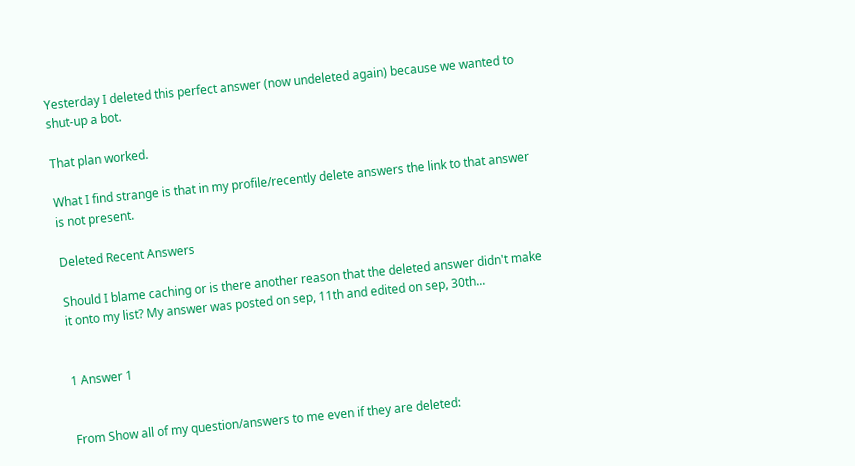Yesterday I deleted this perfect answer (now undeleted again) because we wanted to shut-up a bot.

That plan worked.

What I find strange is that in my profile/recently delete answers the link to that answer is not present.

Deleted Recent Answers

Should I blame caching or is there another reason that the deleted answer didn't make it onto my list? My answer was posted on sep, 11th and edited on sep, 30th...


1 Answer 1


From Show all of my question/answers to me even if they are deleted: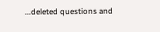...deleted questions and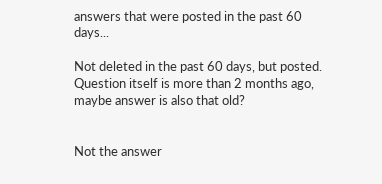answers that were posted in the past 60 days...

Not deleted in the past 60 days, but posted. Question itself is more than 2 months ago, maybe answer is also that old?


Not the answer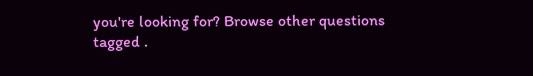you're looking for? Browse other questions tagged .